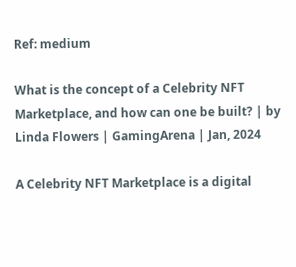Ref: medium

What is the concept of a Celebrity NFT Marketplace, and how can one be built? | by Linda Flowers | GamingArena | Jan, 2024

A Celebrity NFT Marketplace is a digital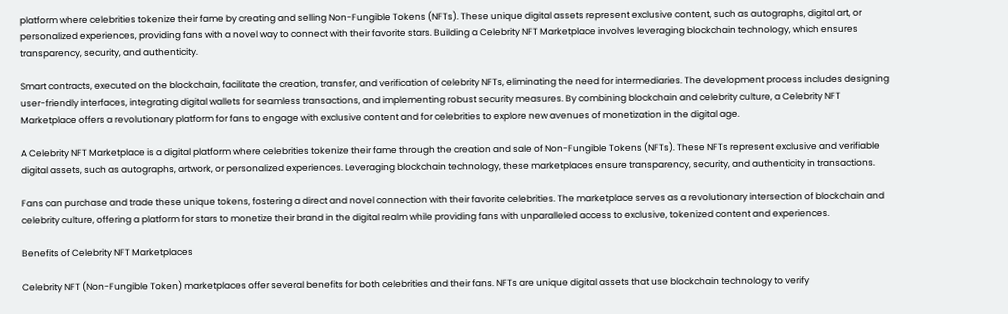platform where celebrities tokenize their fame by creating and selling Non-Fungible Tokens (NFTs). These unique digital assets represent exclusive content, such as autographs, digital art, or personalized experiences, providing fans with a novel way to connect with their favorite stars. Building a Celebrity NFT Marketplace involves leveraging blockchain technology, which ensures transparency, security, and authenticity.

Smart contracts, executed on the blockchain, facilitate the creation, transfer, and verification of celebrity NFTs, eliminating the need for intermediaries. The development process includes designing user-friendly interfaces, integrating digital wallets for seamless transactions, and implementing robust security measures. By combining blockchain and celebrity culture, a Celebrity NFT Marketplace offers a revolutionary platform for fans to engage with exclusive content and for celebrities to explore new avenues of monetization in the digital age.

A Celebrity NFT Marketplace is a digital platform where celebrities tokenize their fame through the creation and sale of Non-Fungible Tokens (NFTs). These NFTs represent exclusive and verifiable digital assets, such as autographs, artwork, or personalized experiences. Leveraging blockchain technology, these marketplaces ensure transparency, security, and authenticity in transactions.

Fans can purchase and trade these unique tokens, fostering a direct and novel connection with their favorite celebrities. The marketplace serves as a revolutionary intersection of blockchain and celebrity culture, offering a platform for stars to monetize their brand in the digital realm while providing fans with unparalleled access to exclusive, tokenized content and experiences.

Benefits of Celebrity NFT Marketplaces

Celebrity NFT (Non-Fungible Token) marketplaces offer several benefits for both celebrities and their fans. NFTs are unique digital assets that use blockchain technology to verify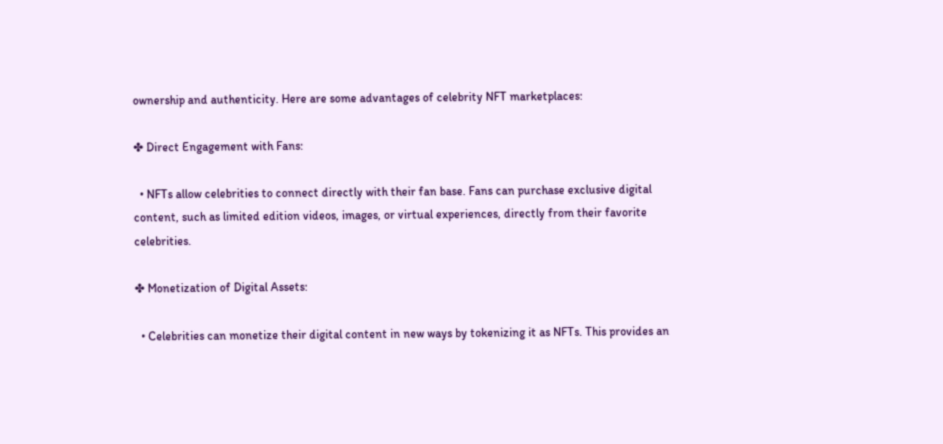ownership and authenticity. Here are some advantages of celebrity NFT marketplaces:

✤ Direct Engagement with Fans:

  • NFTs allow celebrities to connect directly with their fan base. Fans can purchase exclusive digital content, such as limited edition videos, images, or virtual experiences, directly from their favorite celebrities.

✤ Monetization of Digital Assets:

  • Celebrities can monetize their digital content in new ways by tokenizing it as NFTs. This provides an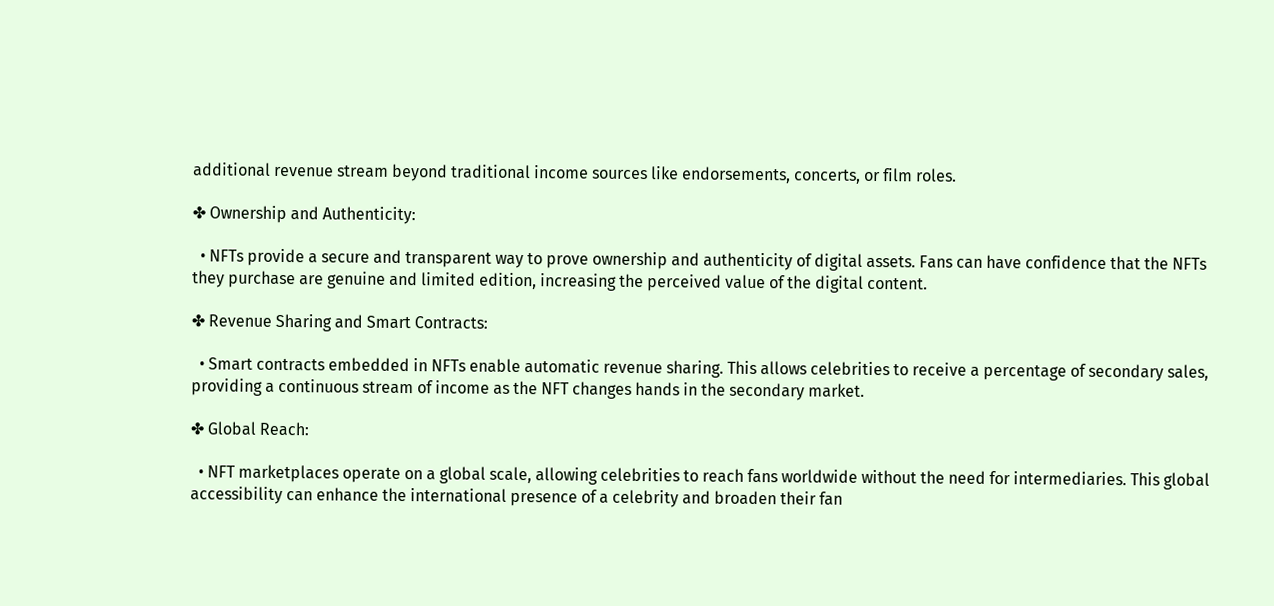additional revenue stream beyond traditional income sources like endorsements, concerts, or film roles.

✤ Ownership and Authenticity:

  • NFTs provide a secure and transparent way to prove ownership and authenticity of digital assets. Fans can have confidence that the NFTs they purchase are genuine and limited edition, increasing the perceived value of the digital content.

✤ Revenue Sharing and Smart Contracts:

  • Smart contracts embedded in NFTs enable automatic revenue sharing. This allows celebrities to receive a percentage of secondary sales, providing a continuous stream of income as the NFT changes hands in the secondary market.

✤ Global Reach:

  • NFT marketplaces operate on a global scale, allowing celebrities to reach fans worldwide without the need for intermediaries. This global accessibility can enhance the international presence of a celebrity and broaden their fan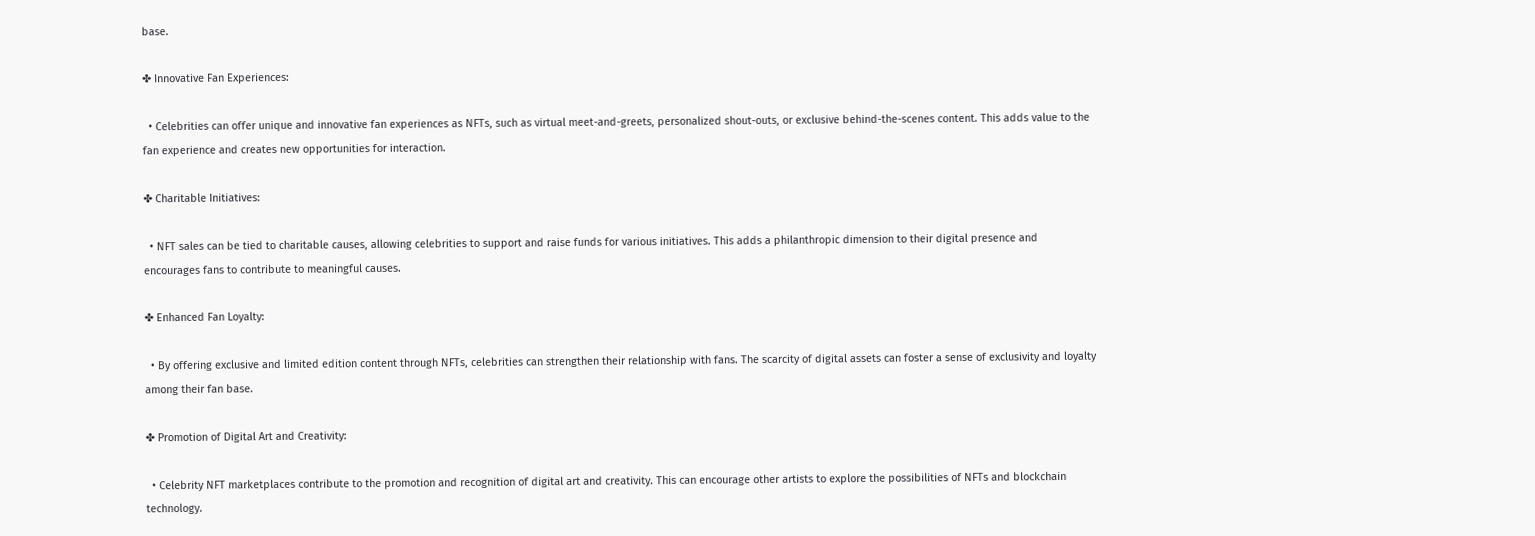base.

✤ Innovative Fan Experiences:

  • Celebrities can offer unique and innovative fan experiences as NFTs, such as virtual meet-and-greets, personalized shout-outs, or exclusive behind-the-scenes content. This adds value to the fan experience and creates new opportunities for interaction.

✤ Charitable Initiatives:

  • NFT sales can be tied to charitable causes, allowing celebrities to support and raise funds for various initiatives. This adds a philanthropic dimension to their digital presence and encourages fans to contribute to meaningful causes.

✤ Enhanced Fan Loyalty:

  • By offering exclusive and limited edition content through NFTs, celebrities can strengthen their relationship with fans. The scarcity of digital assets can foster a sense of exclusivity and loyalty among their fan base.

✤ Promotion of Digital Art and Creativity:

  • Celebrity NFT marketplaces contribute to the promotion and recognition of digital art and creativity. This can encourage other artists to explore the possibilities of NFTs and blockchain technology.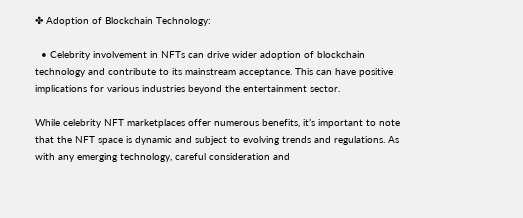✤ Adoption of Blockchain Technology:

  • Celebrity involvement in NFTs can drive wider adoption of blockchain technology and contribute to its mainstream acceptance. This can have positive implications for various industries beyond the entertainment sector.

While celebrity NFT marketplaces offer numerous benefits, it’s important to note that the NFT space is dynamic and subject to evolving trends and regulations. As with any emerging technology, careful consideration and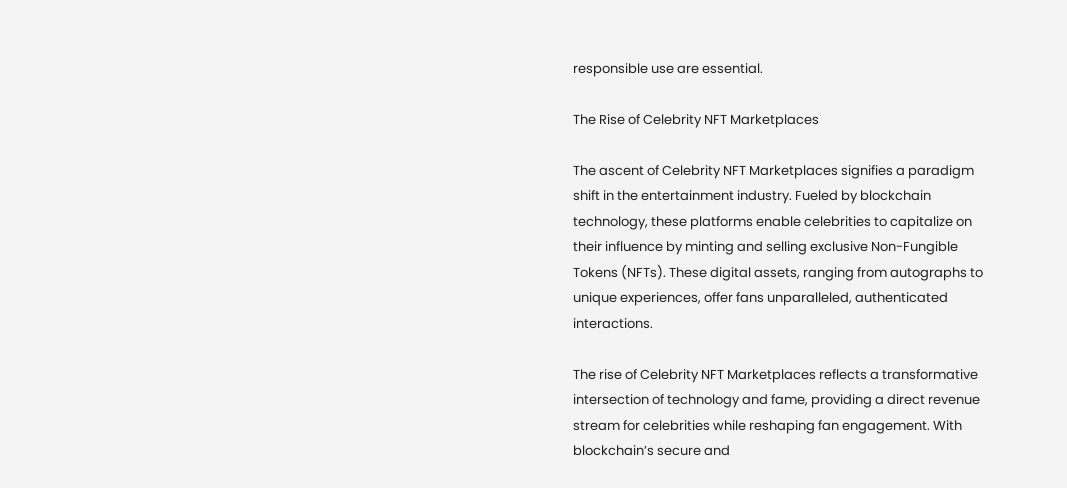responsible use are essential.

The Rise of Celebrity NFT Marketplaces

The ascent of Celebrity NFT Marketplaces signifies a paradigm shift in the entertainment industry. Fueled by blockchain technology, these platforms enable celebrities to capitalize on their influence by minting and selling exclusive Non-Fungible Tokens (NFTs). These digital assets, ranging from autographs to unique experiences, offer fans unparalleled, authenticated interactions.

The rise of Celebrity NFT Marketplaces reflects a transformative intersection of technology and fame, providing a direct revenue stream for celebrities while reshaping fan engagement. With blockchain’s secure and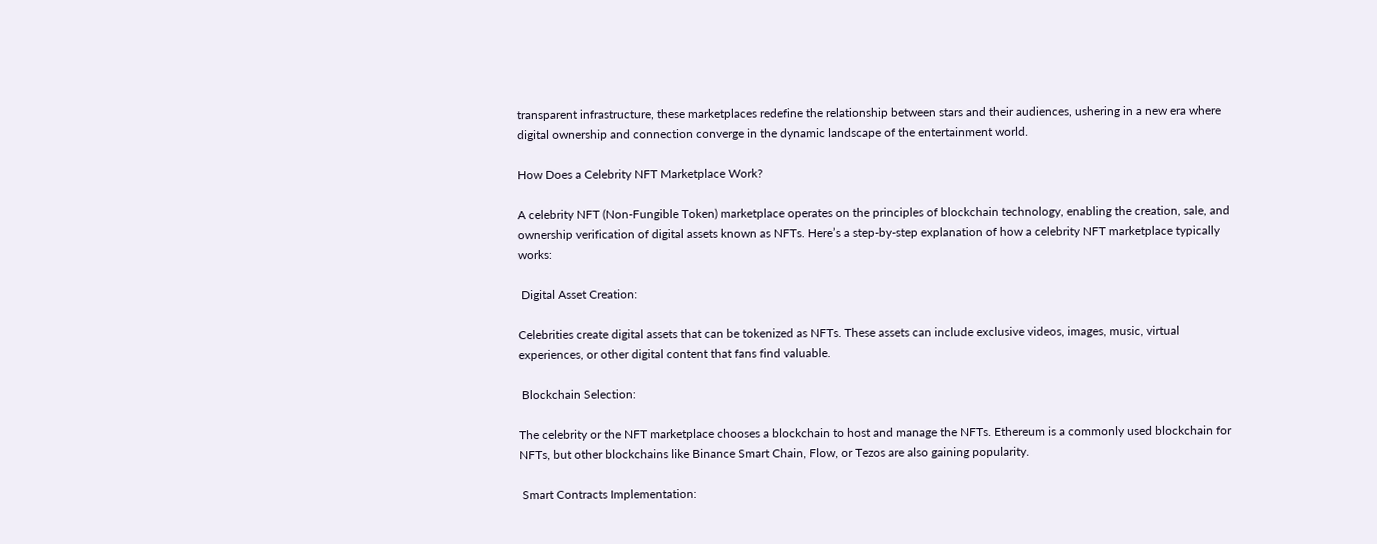transparent infrastructure, these marketplaces redefine the relationship between stars and their audiences, ushering in a new era where digital ownership and connection converge in the dynamic landscape of the entertainment world.

How Does a Celebrity NFT Marketplace Work?

A celebrity NFT (Non-Fungible Token) marketplace operates on the principles of blockchain technology, enabling the creation, sale, and ownership verification of digital assets known as NFTs. Here’s a step-by-step explanation of how a celebrity NFT marketplace typically works:

 Digital Asset Creation:

Celebrities create digital assets that can be tokenized as NFTs. These assets can include exclusive videos, images, music, virtual experiences, or other digital content that fans find valuable.

 Blockchain Selection:

The celebrity or the NFT marketplace chooses a blockchain to host and manage the NFTs. Ethereum is a commonly used blockchain for NFTs, but other blockchains like Binance Smart Chain, Flow, or Tezos are also gaining popularity.

 Smart Contracts Implementation: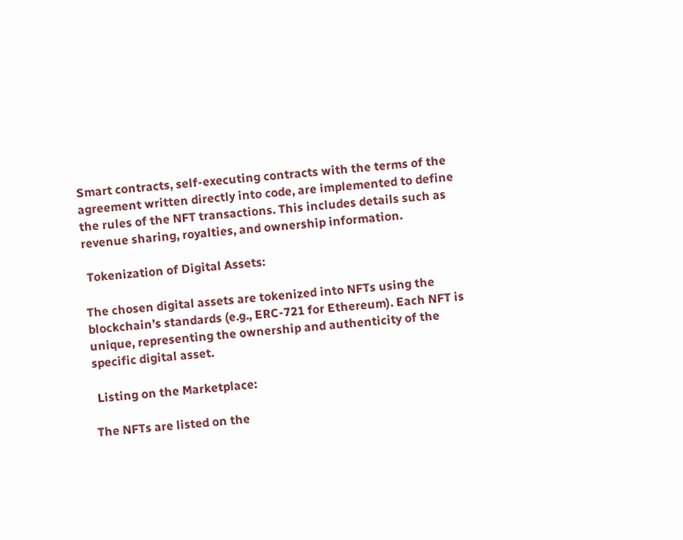Smart contracts, self-executing contracts with the terms of the agreement written directly into code, are implemented to define the rules of the NFT transactions. This includes details such as revenue sharing, royalties, and ownership information.

 Tokenization of Digital Assets:

The chosen digital assets are tokenized into NFTs using the blockchain’s standards (e.g., ERC-721 for Ethereum). Each NFT is unique, representing the ownership and authenticity of the specific digital asset.

 Listing on the Marketplace:

The NFTs are listed on the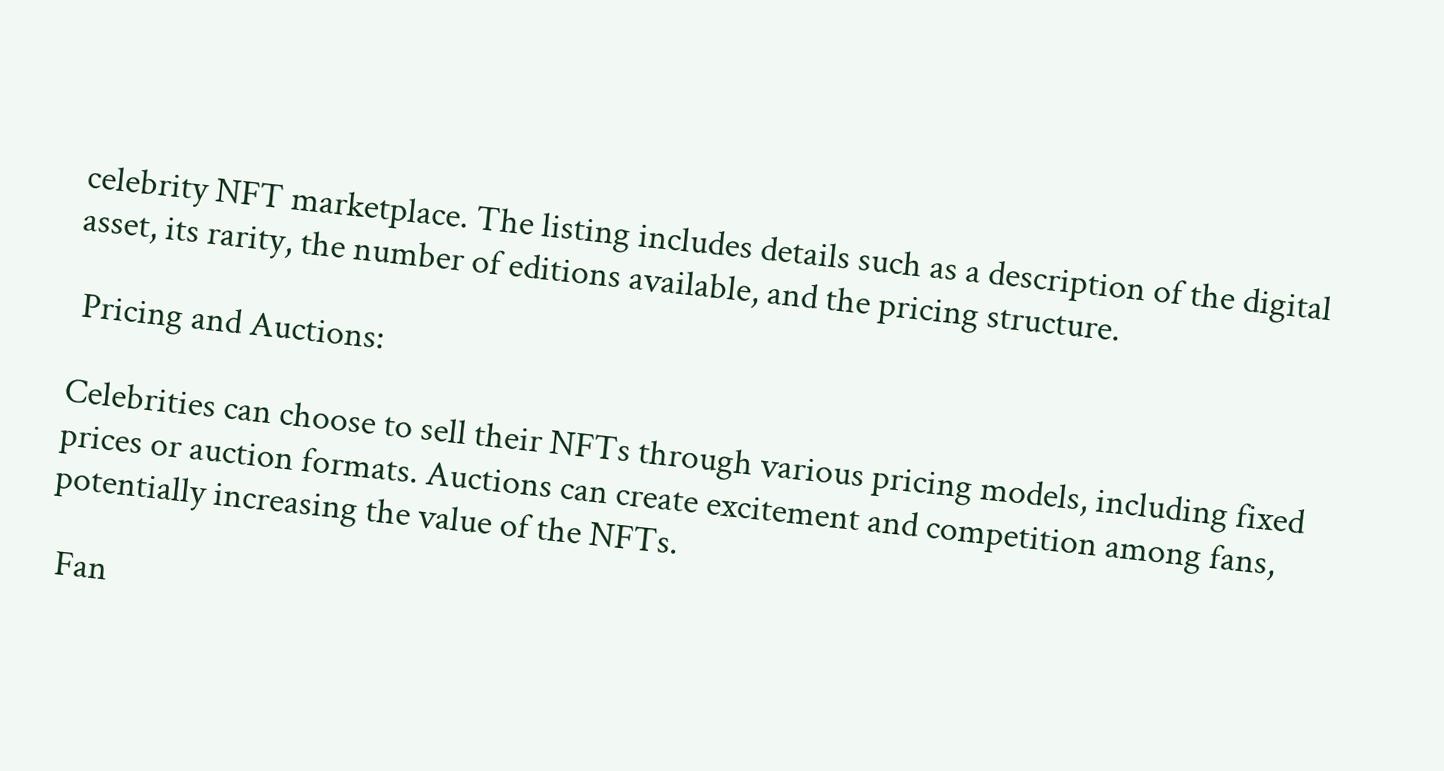celebrity NFT marketplace. The listing includes details such as a description of the digital asset, its rarity, the number of editions available, and the pricing structure.

 Pricing and Auctions:

Celebrities can choose to sell their NFTs through various pricing models, including fixed prices or auction formats. Auctions can create excitement and competition among fans, potentially increasing the value of the NFTs.

 Fan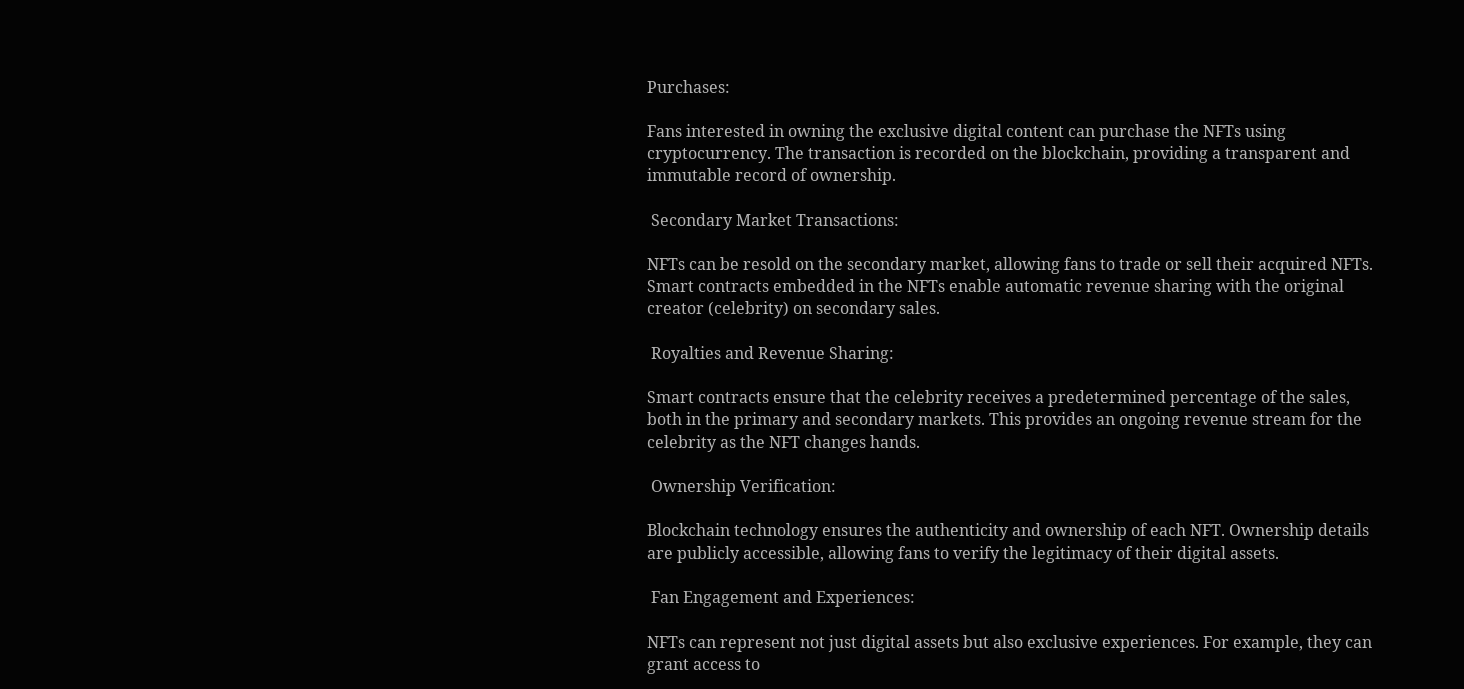Purchases:

Fans interested in owning the exclusive digital content can purchase the NFTs using cryptocurrency. The transaction is recorded on the blockchain, providing a transparent and immutable record of ownership.

 Secondary Market Transactions:

NFTs can be resold on the secondary market, allowing fans to trade or sell their acquired NFTs. Smart contracts embedded in the NFTs enable automatic revenue sharing with the original creator (celebrity) on secondary sales.

 Royalties and Revenue Sharing:

Smart contracts ensure that the celebrity receives a predetermined percentage of the sales, both in the primary and secondary markets. This provides an ongoing revenue stream for the celebrity as the NFT changes hands.

 Ownership Verification:

Blockchain technology ensures the authenticity and ownership of each NFT. Ownership details are publicly accessible, allowing fans to verify the legitimacy of their digital assets.

 Fan Engagement and Experiences:

NFTs can represent not just digital assets but also exclusive experiences. For example, they can grant access to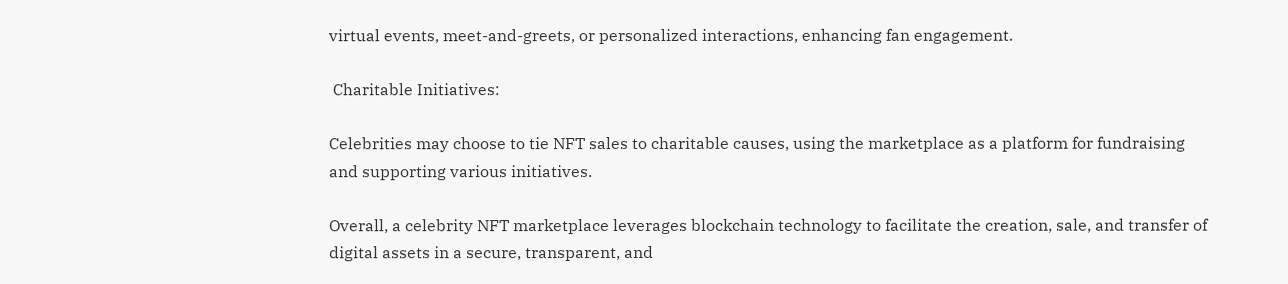virtual events, meet-and-greets, or personalized interactions, enhancing fan engagement.

 Charitable Initiatives:

Celebrities may choose to tie NFT sales to charitable causes, using the marketplace as a platform for fundraising and supporting various initiatives.

Overall, a celebrity NFT marketplace leverages blockchain technology to facilitate the creation, sale, and transfer of digital assets in a secure, transparent, and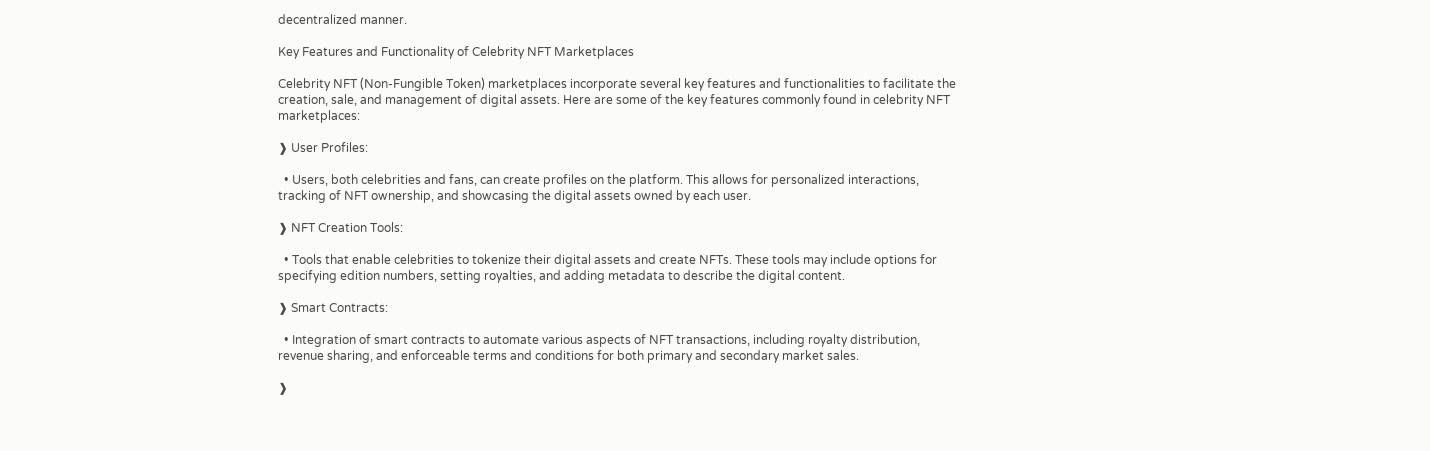decentralized manner.

Key Features and Functionality of Celebrity NFT Marketplaces

Celebrity NFT (Non-Fungible Token) marketplaces incorporate several key features and functionalities to facilitate the creation, sale, and management of digital assets. Here are some of the key features commonly found in celebrity NFT marketplaces:

❱ User Profiles:

  • Users, both celebrities and fans, can create profiles on the platform. This allows for personalized interactions, tracking of NFT ownership, and showcasing the digital assets owned by each user.

❱ NFT Creation Tools:

  • Tools that enable celebrities to tokenize their digital assets and create NFTs. These tools may include options for specifying edition numbers, setting royalties, and adding metadata to describe the digital content.

❱ Smart Contracts:

  • Integration of smart contracts to automate various aspects of NFT transactions, including royalty distribution, revenue sharing, and enforceable terms and conditions for both primary and secondary market sales.

❱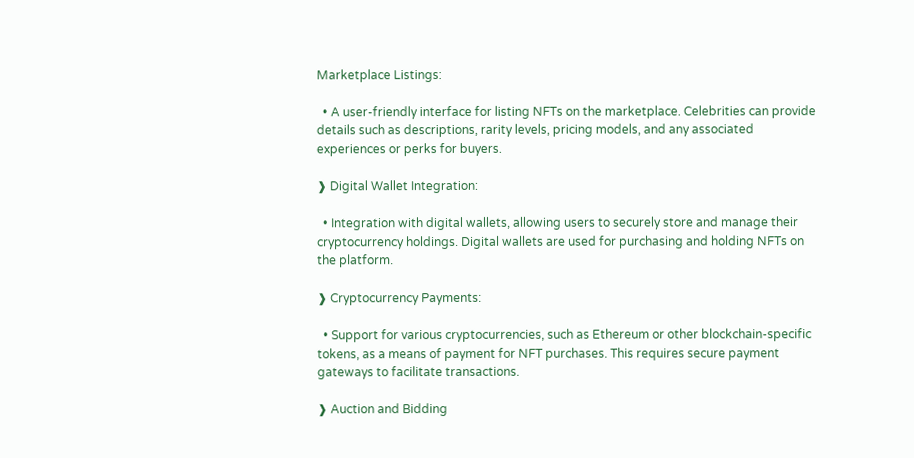Marketplace Listings:

  • A user-friendly interface for listing NFTs on the marketplace. Celebrities can provide details such as descriptions, rarity levels, pricing models, and any associated experiences or perks for buyers.

❱ Digital Wallet Integration:

  • Integration with digital wallets, allowing users to securely store and manage their cryptocurrency holdings. Digital wallets are used for purchasing and holding NFTs on the platform.

❱ Cryptocurrency Payments:

  • Support for various cryptocurrencies, such as Ethereum or other blockchain-specific tokens, as a means of payment for NFT purchases. This requires secure payment gateways to facilitate transactions.

❱ Auction and Bidding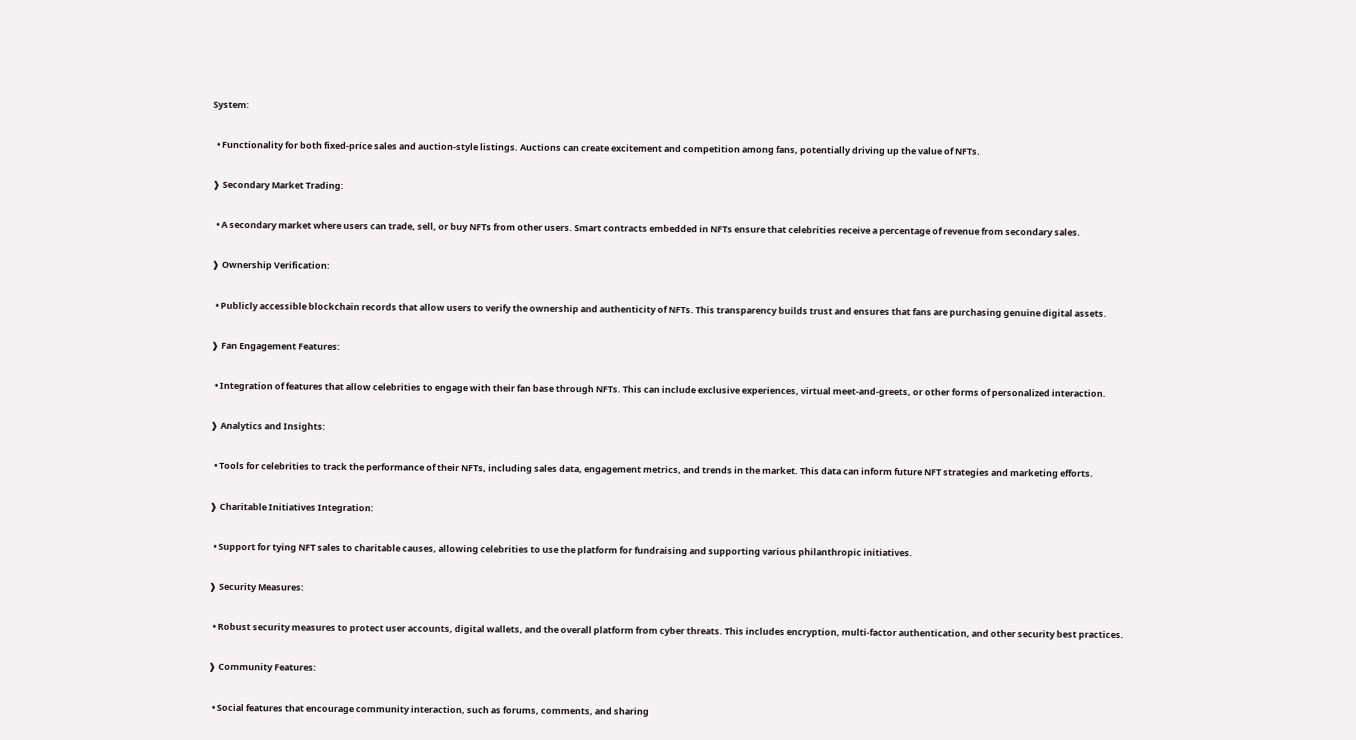System:

  • Functionality for both fixed-price sales and auction-style listings. Auctions can create excitement and competition among fans, potentially driving up the value of NFTs.

❱ Secondary Market Trading:

  • A secondary market where users can trade, sell, or buy NFTs from other users. Smart contracts embedded in NFTs ensure that celebrities receive a percentage of revenue from secondary sales.

❱ Ownership Verification:

  • Publicly accessible blockchain records that allow users to verify the ownership and authenticity of NFTs. This transparency builds trust and ensures that fans are purchasing genuine digital assets.

❱ Fan Engagement Features:

  • Integration of features that allow celebrities to engage with their fan base through NFTs. This can include exclusive experiences, virtual meet-and-greets, or other forms of personalized interaction.

❱ Analytics and Insights:

  • Tools for celebrities to track the performance of their NFTs, including sales data, engagement metrics, and trends in the market. This data can inform future NFT strategies and marketing efforts.

❱ Charitable Initiatives Integration:

  • Support for tying NFT sales to charitable causes, allowing celebrities to use the platform for fundraising and supporting various philanthropic initiatives.

❱ Security Measures:

  • Robust security measures to protect user accounts, digital wallets, and the overall platform from cyber threats. This includes encryption, multi-factor authentication, and other security best practices.

❱ Community Features:

  • Social features that encourage community interaction, such as forums, comments, and sharing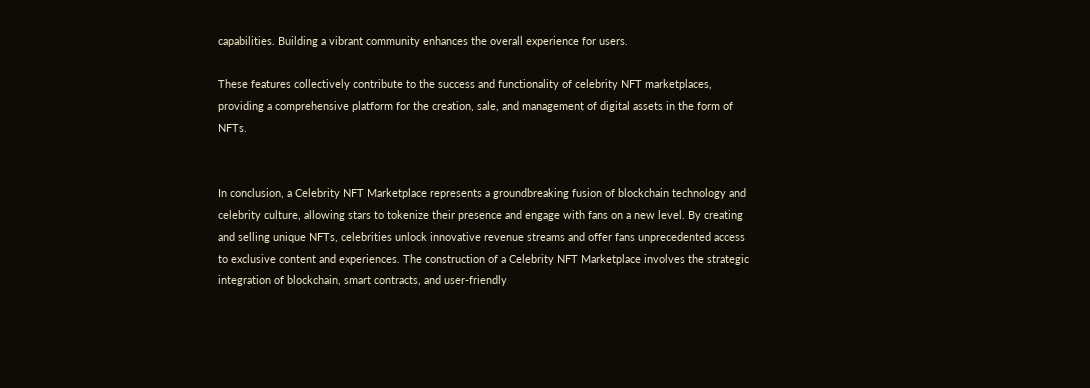capabilities. Building a vibrant community enhances the overall experience for users.

These features collectively contribute to the success and functionality of celebrity NFT marketplaces, providing a comprehensive platform for the creation, sale, and management of digital assets in the form of NFTs.


In conclusion, a Celebrity NFT Marketplace represents a groundbreaking fusion of blockchain technology and celebrity culture, allowing stars to tokenize their presence and engage with fans on a new level. By creating and selling unique NFTs, celebrities unlock innovative revenue streams and offer fans unprecedented access to exclusive content and experiences. The construction of a Celebrity NFT Marketplace involves the strategic integration of blockchain, smart contracts, and user-friendly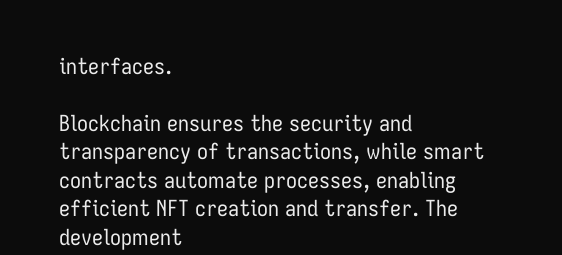interfaces.

Blockchain ensures the security and transparency of transactions, while smart contracts automate processes, enabling efficient NFT creation and transfer. The development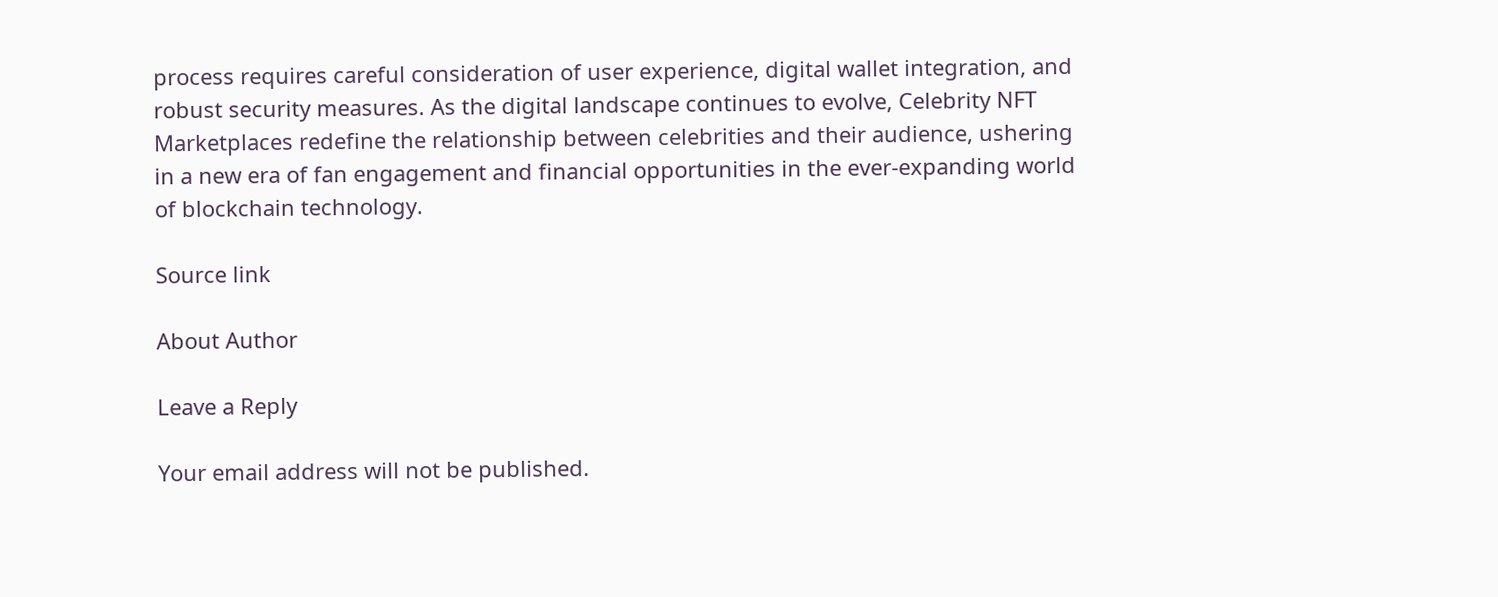process requires careful consideration of user experience, digital wallet integration, and robust security measures. As the digital landscape continues to evolve, Celebrity NFT Marketplaces redefine the relationship between celebrities and their audience, ushering in a new era of fan engagement and financial opportunities in the ever-expanding world of blockchain technology.

Source link

About Author

Leave a Reply

Your email address will not be published.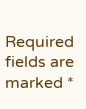Required fields are marked *